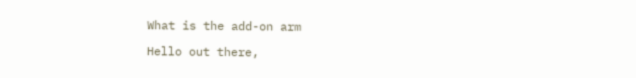What is the add-on arm

Hello out there,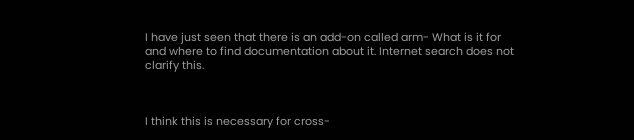I have just seen that there is an add-on called arm- What is it for and where to find documentation about it. Internet search does not clarify this.



I think this is necessary for cross-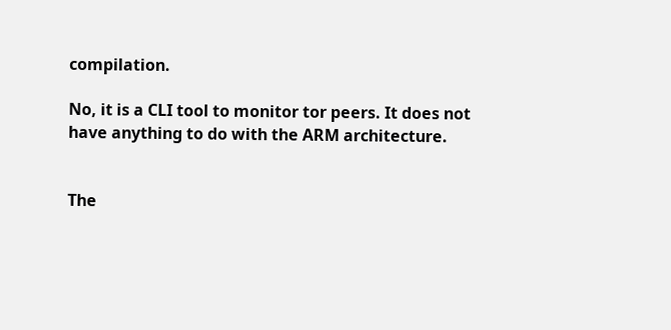compilation.

No, it is a CLI tool to monitor tor peers. It does not have anything to do with the ARM architecture.


The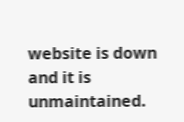website is down and it is unmaintained.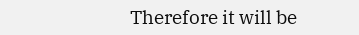Therefore it will be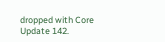dropped with Core Update 142.